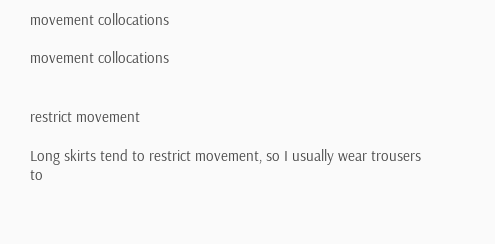movement collocations

movement collocations


restrict movement

Long skirts tend to restrict movement, so I usually wear trousers to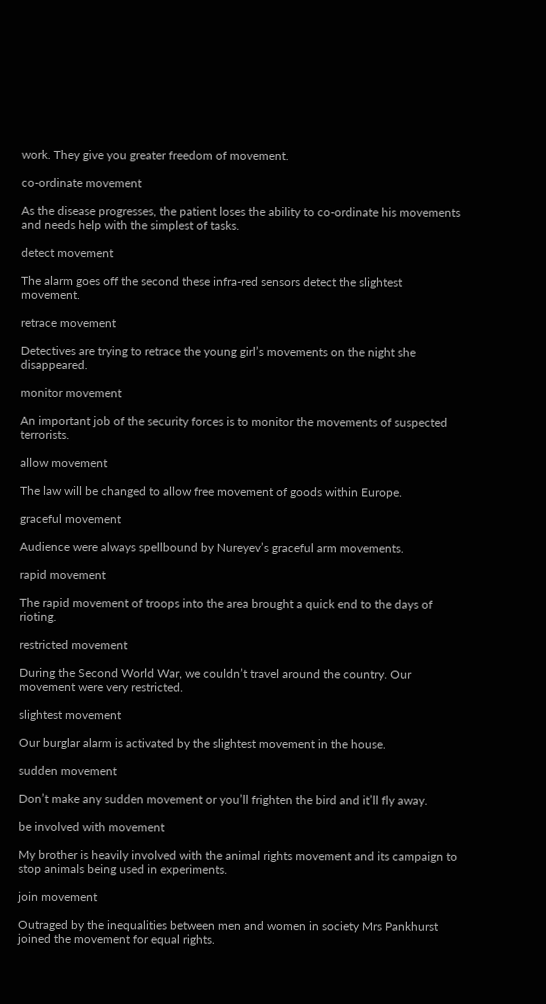work. They give you greater freedom of movement.

co-ordinate movement

As the disease progresses, the patient loses the ability to co-ordinate his movements and needs help with the simplest of tasks.

detect movement

The alarm goes off the second these infra-red sensors detect the slightest movement.

retrace movement

Detectives are trying to retrace the young girl’s movements on the night she disappeared.

monitor movement

An important job of the security forces is to monitor the movements of suspected terrorists.

allow movement

The law will be changed to allow free movement of goods within Europe.

graceful movement

Audience were always spellbound by Nureyev’s graceful arm movements.

rapid movement

The rapid movement of troops into the area brought a quick end to the days of rioting.

restricted movement

During the Second World War, we couldn’t travel around the country. Our movement were very restricted.

slightest movement

Our burglar alarm is activated by the slightest movement in the house.

sudden movement

Don’t make any sudden movement or you’ll frighten the bird and it’ll fly away.

be involved with movement

My brother is heavily involved with the animal rights movement and its campaign to stop animals being used in experiments.

join movement

Outraged by the inequalities between men and women in society Mrs Pankhurst joined the movement for equal rights.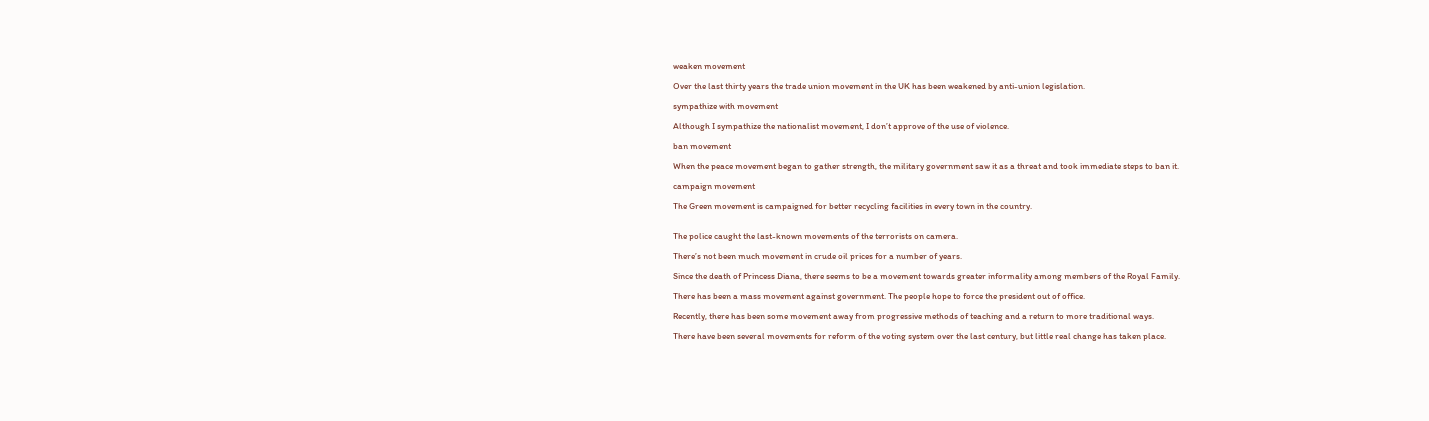weaken movement

Over the last thirty years the trade union movement in the UK has been weakened by anti-union legislation.

sympathize with movement

Although I sympathize the nationalist movement, I don’t approve of the use of violence.

ban movement

When the peace movement began to gather strength, the military government saw it as a threat and took immediate steps to ban it.

campaign movement

The Green movement is campaigned for better recycling facilities in every town in the country.


The police caught the last-known movements of the terrorists on camera.

There’s not been much movement in crude oil prices for a number of years.

Since the death of Princess Diana, there seems to be a movement towards greater informality among members of the Royal Family.

There has been a mass movement against government. The people hope to force the president out of office.

Recently, there has been some movement away from progressive methods of teaching and a return to more traditional ways.

There have been several movements for reform of the voting system over the last century, but little real change has taken place.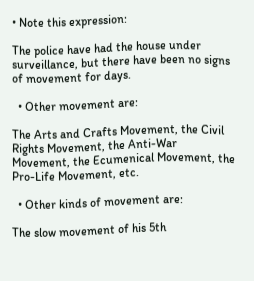• Note this expression:

The police have had the house under surveillance, but there have been no signs of movement for days.

  • Other movement are:

The Arts and Crafts Movement, the Civil Rights Movement, the Anti-War Movement, the Ecumenical Movement, the Pro-Life Movement, etc.

  • Other kinds of movement are:

The slow movement of his 5th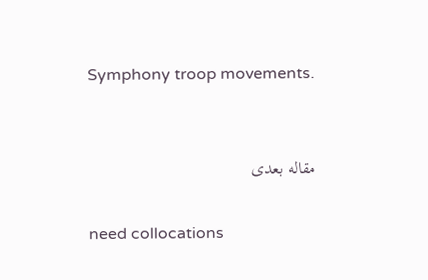Symphony troop movements.


مقاله بعدی

need collocations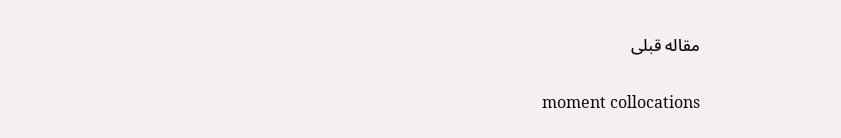مقاله قبلی

moment collocations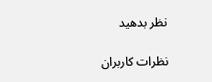نظر بدهید

نظرات کاربران